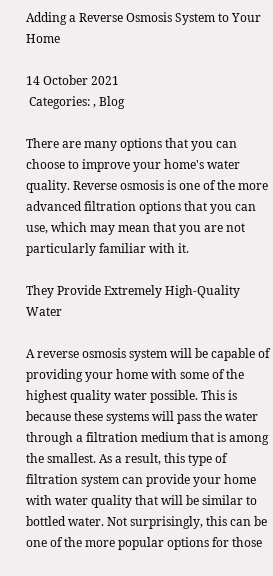Adding a Reverse Osmosis System to Your Home

14 October 2021
 Categories: , Blog

There are many options that you can choose to improve your home's water quality. Reverse osmosis is one of the more advanced filtration options that you can use, which may mean that you are not particularly familiar with it.

They Provide Extremely High-Quality Water

A reverse osmosis system will be capable of providing your home with some of the highest quality water possible. This is because these systems will pass the water through a filtration medium that is among the smallest. As a result, this type of filtration system can provide your home with water quality that will be similar to bottled water. Not surprisingly, this can be one of the more popular options for those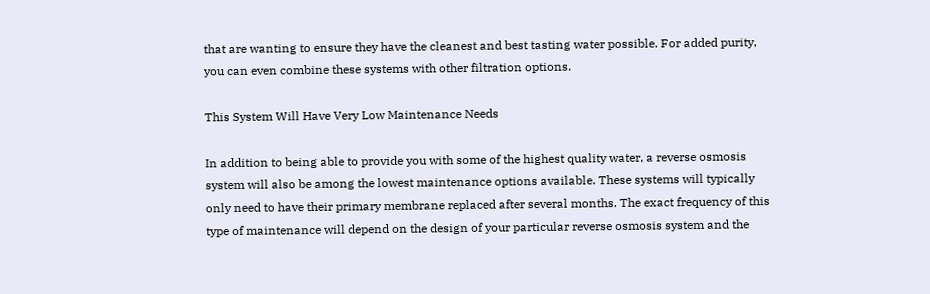that are wanting to ensure they have the cleanest and best tasting water possible. For added purity, you can even combine these systems with other filtration options.

This System Will Have Very Low Maintenance Needs

In addition to being able to provide you with some of the highest quality water, a reverse osmosis system will also be among the lowest maintenance options available. These systems will typically only need to have their primary membrane replaced after several months. The exact frequency of this type of maintenance will depend on the design of your particular reverse osmosis system and the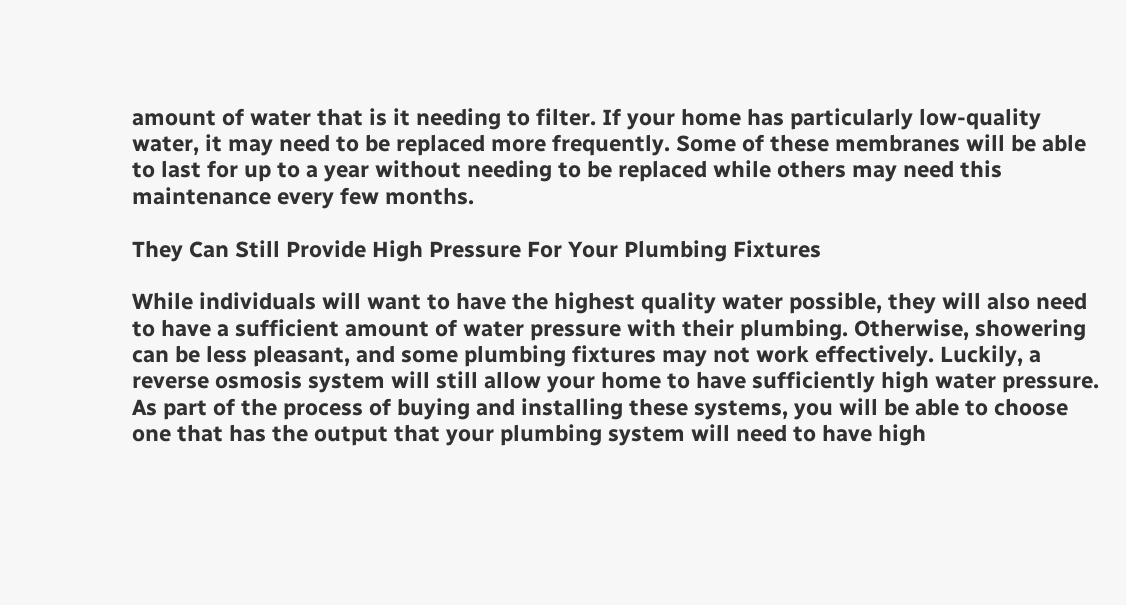amount of water that is it needing to filter. If your home has particularly low-quality water, it may need to be replaced more frequently. Some of these membranes will be able to last for up to a year without needing to be replaced while others may need this maintenance every few months.

They Can Still Provide High Pressure For Your Plumbing Fixtures

While individuals will want to have the highest quality water possible, they will also need to have a sufficient amount of water pressure with their plumbing. Otherwise, showering can be less pleasant, and some plumbing fixtures may not work effectively. Luckily, a reverse osmosis system will still allow your home to have sufficiently high water pressure. As part of the process of buying and installing these systems, you will be able to choose one that has the output that your plumbing system will need to have high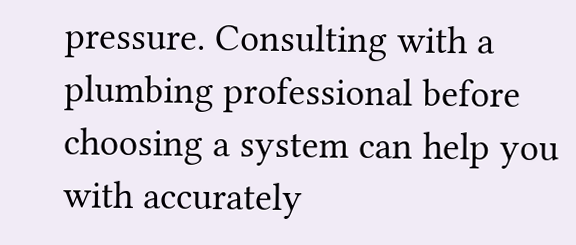pressure. Consulting with a plumbing professional before choosing a system can help you with accurately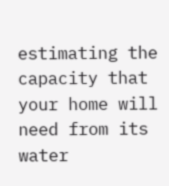estimating the capacity that your home will need from its water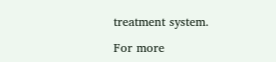treatment system.

For more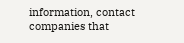information, contact companies that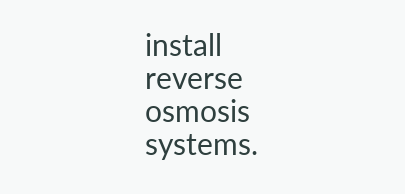install reverse osmosis systems.